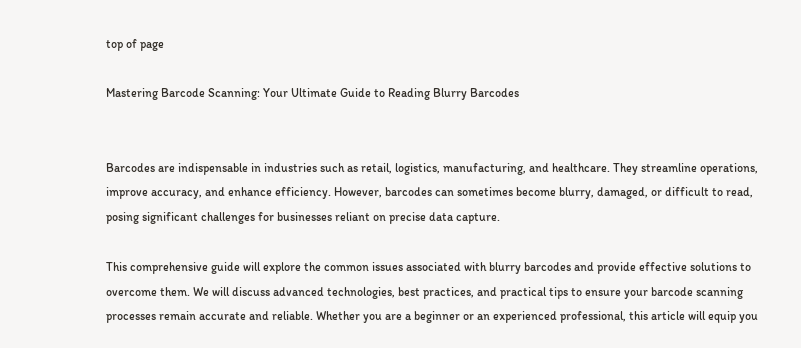top of page

Mastering Barcode Scanning: Your Ultimate Guide to Reading Blurry Barcodes


Barcodes are indispensable in industries such as retail, logistics, manufacturing, and healthcare. They streamline operations, improve accuracy, and enhance efficiency. However, barcodes can sometimes become blurry, damaged, or difficult to read, posing significant challenges for businesses reliant on precise data capture.

This comprehensive guide will explore the common issues associated with blurry barcodes and provide effective solutions to overcome them. We will discuss advanced technologies, best practices, and practical tips to ensure your barcode scanning processes remain accurate and reliable. Whether you are a beginner or an experienced professional, this article will equip you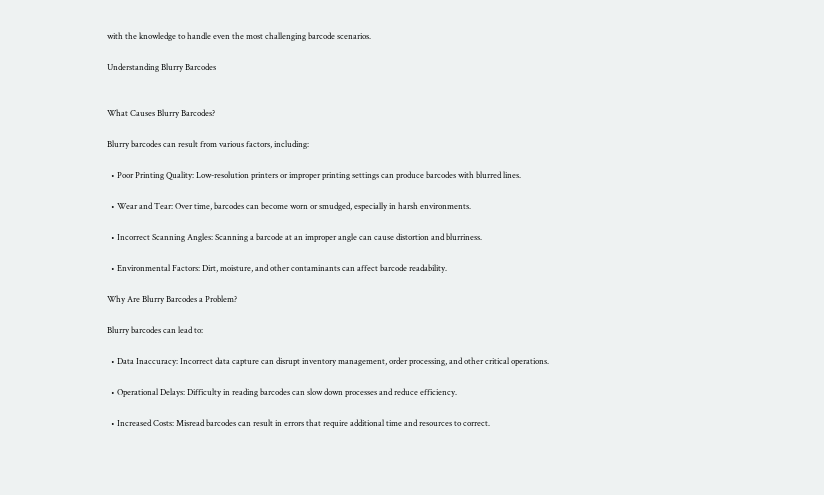with the knowledge to handle even the most challenging barcode scenarios.

Understanding Blurry Barcodes


What Causes Blurry Barcodes?

Blurry barcodes can result from various factors, including:

  • Poor Printing Quality: Low-resolution printers or improper printing settings can produce barcodes with blurred lines.

  • Wear and Tear: Over time, barcodes can become worn or smudged, especially in harsh environments.

  • Incorrect Scanning Angles: Scanning a barcode at an improper angle can cause distortion and blurriness.

  • Environmental Factors: Dirt, moisture, and other contaminants can affect barcode readability.

Why Are Blurry Barcodes a Problem?

Blurry barcodes can lead to:

  • Data Inaccuracy: Incorrect data capture can disrupt inventory management, order processing, and other critical operations.

  • Operational Delays: Difficulty in reading barcodes can slow down processes and reduce efficiency.

  • Increased Costs: Misread barcodes can result in errors that require additional time and resources to correct.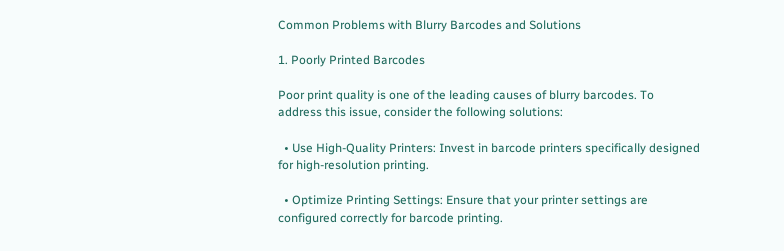Common Problems with Blurry Barcodes and Solutions

1. Poorly Printed Barcodes

Poor print quality is one of the leading causes of blurry barcodes. To address this issue, consider the following solutions:

  • Use High-Quality Printers: Invest in barcode printers specifically designed for high-resolution printing.

  • Optimize Printing Settings: Ensure that your printer settings are configured correctly for barcode printing.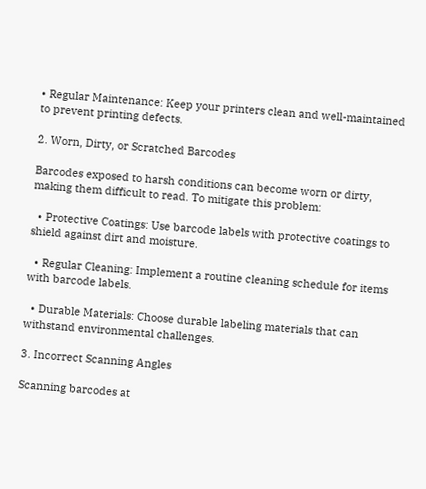• Regular Maintenance: Keep your printers clean and well-maintained to prevent printing defects.

2. Worn, Dirty, or Scratched Barcodes

Barcodes exposed to harsh conditions can become worn or dirty, making them difficult to read. To mitigate this problem:

  • Protective Coatings: Use barcode labels with protective coatings to shield against dirt and moisture.

  • Regular Cleaning: Implement a routine cleaning schedule for items with barcode labels.

  • Durable Materials: Choose durable labeling materials that can withstand environmental challenges.

3. Incorrect Scanning Angles

Scanning barcodes at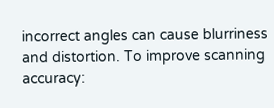incorrect angles can cause blurriness and distortion. To improve scanning accuracy: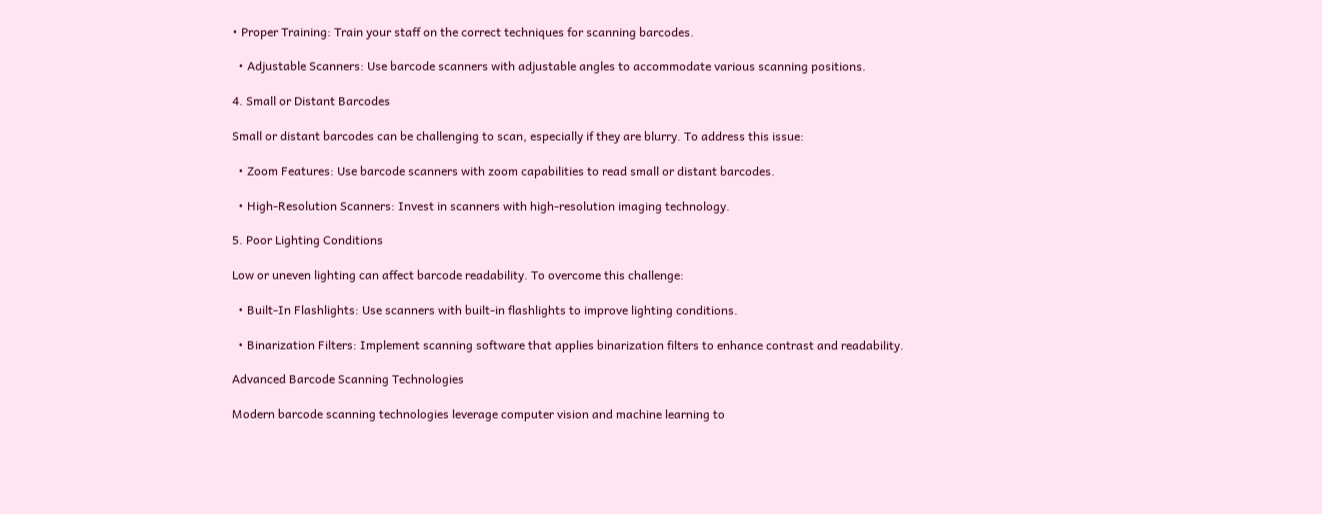• Proper Training: Train your staff on the correct techniques for scanning barcodes.

  • Adjustable Scanners: Use barcode scanners with adjustable angles to accommodate various scanning positions.

4. Small or Distant Barcodes

Small or distant barcodes can be challenging to scan, especially if they are blurry. To address this issue:

  • Zoom Features: Use barcode scanners with zoom capabilities to read small or distant barcodes.

  • High-Resolution Scanners: Invest in scanners with high-resolution imaging technology.

5. Poor Lighting Conditions

Low or uneven lighting can affect barcode readability. To overcome this challenge:

  • Built-In Flashlights: Use scanners with built-in flashlights to improve lighting conditions.

  • Binarization Filters: Implement scanning software that applies binarization filters to enhance contrast and readability.

Advanced Barcode Scanning Technologies

Modern barcode scanning technologies leverage computer vision and machine learning to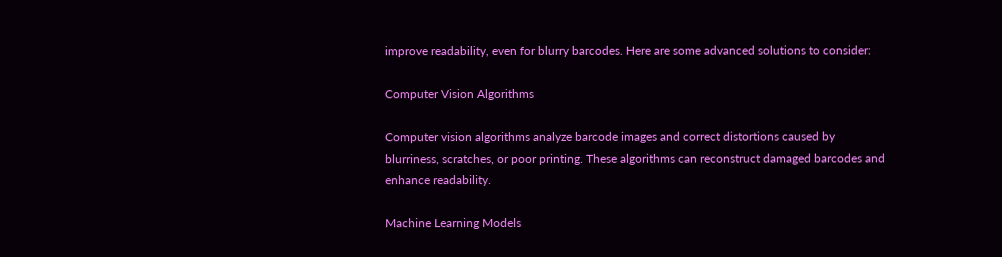improve readability, even for blurry barcodes. Here are some advanced solutions to consider:

Computer Vision Algorithms

Computer vision algorithms analyze barcode images and correct distortions caused by blurriness, scratches, or poor printing. These algorithms can reconstruct damaged barcodes and enhance readability.

Machine Learning Models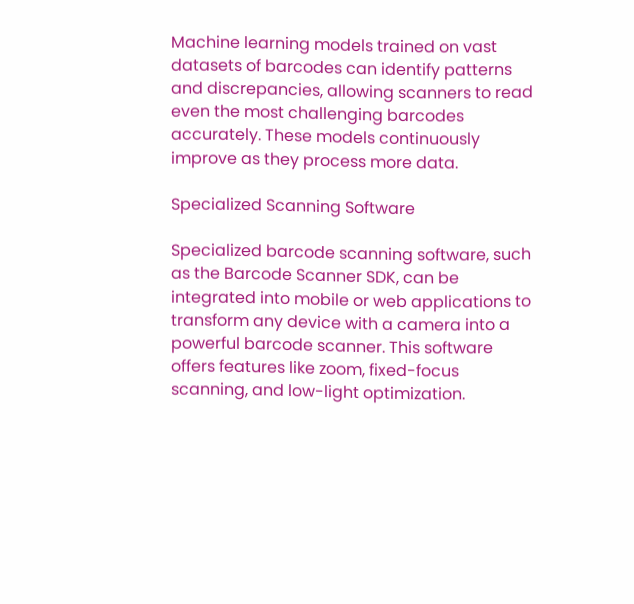Machine learning models trained on vast datasets of barcodes can identify patterns and discrepancies, allowing scanners to read even the most challenging barcodes accurately. These models continuously improve as they process more data.

Specialized Scanning Software

Specialized barcode scanning software, such as the Barcode Scanner SDK, can be integrated into mobile or web applications to transform any device with a camera into a powerful barcode scanner. This software offers features like zoom, fixed-focus scanning, and low-light optimization.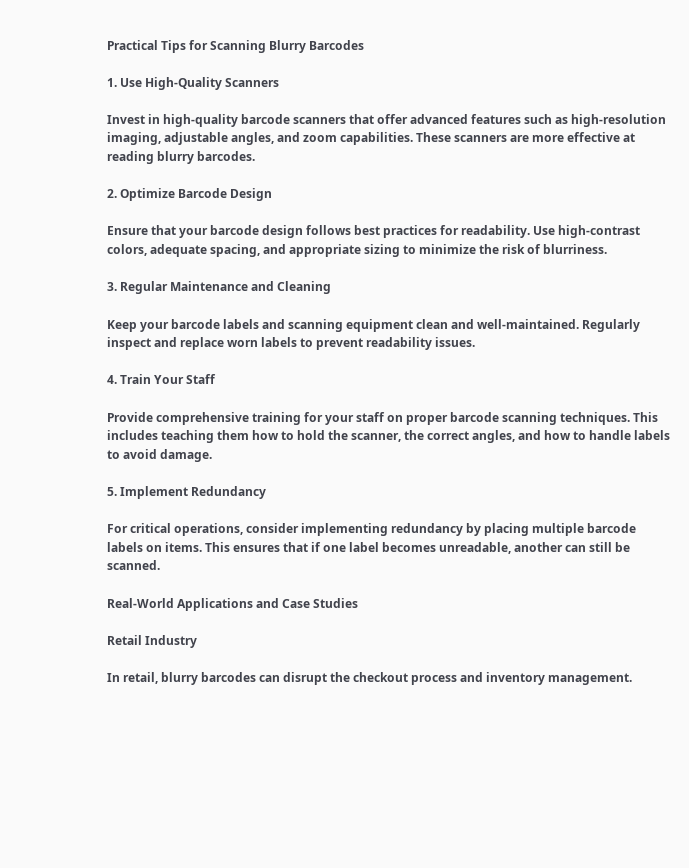Practical Tips for Scanning Blurry Barcodes

1. Use High-Quality Scanners

Invest in high-quality barcode scanners that offer advanced features such as high-resolution imaging, adjustable angles, and zoom capabilities. These scanners are more effective at reading blurry barcodes.

2. Optimize Barcode Design

Ensure that your barcode design follows best practices for readability. Use high-contrast colors, adequate spacing, and appropriate sizing to minimize the risk of blurriness.

3. Regular Maintenance and Cleaning

Keep your barcode labels and scanning equipment clean and well-maintained. Regularly inspect and replace worn labels to prevent readability issues.

4. Train Your Staff

Provide comprehensive training for your staff on proper barcode scanning techniques. This includes teaching them how to hold the scanner, the correct angles, and how to handle labels to avoid damage.

5. Implement Redundancy

For critical operations, consider implementing redundancy by placing multiple barcode labels on items. This ensures that if one label becomes unreadable, another can still be scanned.

Real-World Applications and Case Studies

Retail Industry

In retail, blurry barcodes can disrupt the checkout process and inventory management.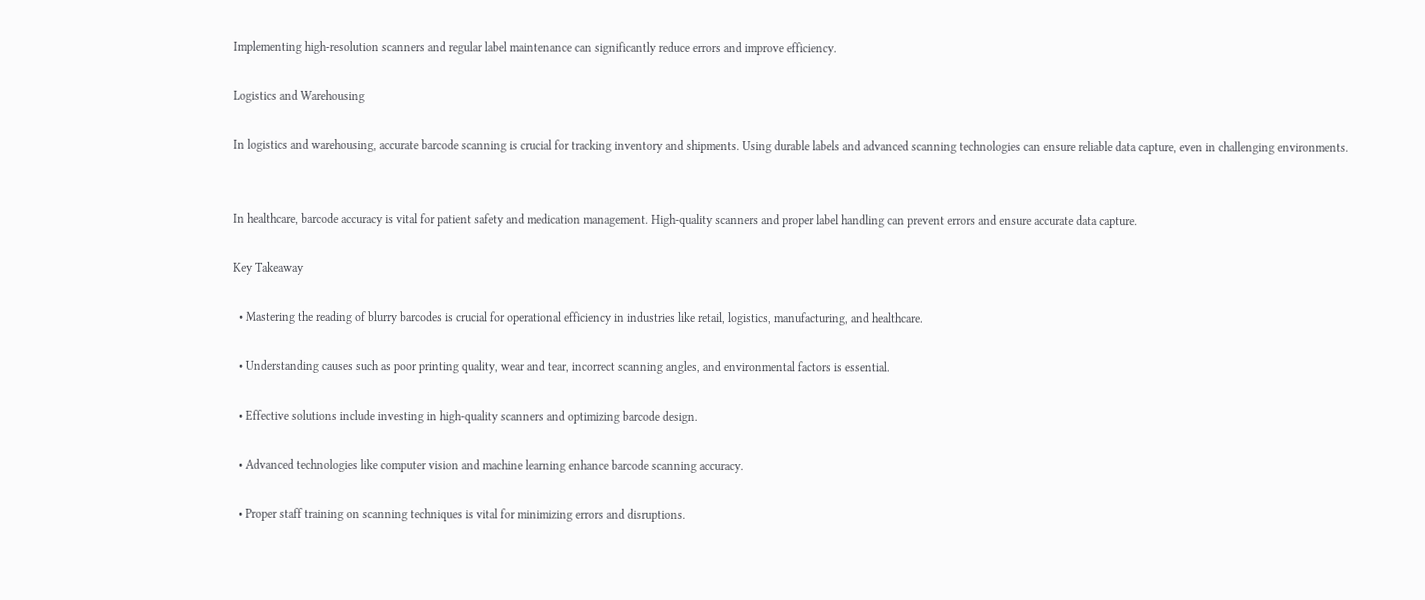Implementing high-resolution scanners and regular label maintenance can significantly reduce errors and improve efficiency.

Logistics and Warehousing

In logistics and warehousing, accurate barcode scanning is crucial for tracking inventory and shipments. Using durable labels and advanced scanning technologies can ensure reliable data capture, even in challenging environments.


In healthcare, barcode accuracy is vital for patient safety and medication management. High-quality scanners and proper label handling can prevent errors and ensure accurate data capture.

Key Takeaway

  • Mastering the reading of blurry barcodes is crucial for operational efficiency in industries like retail, logistics, manufacturing, and healthcare.

  • Understanding causes such as poor printing quality, wear and tear, incorrect scanning angles, and environmental factors is essential.

  • Effective solutions include investing in high-quality scanners and optimizing barcode design.

  • Advanced technologies like computer vision and machine learning enhance barcode scanning accuracy.

  • Proper staff training on scanning techniques is vital for minimizing errors and disruptions.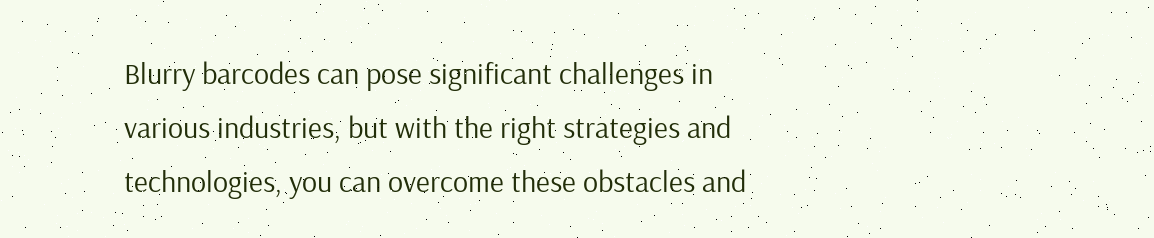Blurry barcodes can pose significant challenges in various industries, but with the right strategies and technologies, you can overcome these obstacles and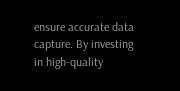ensure accurate data capture. By investing in high-quality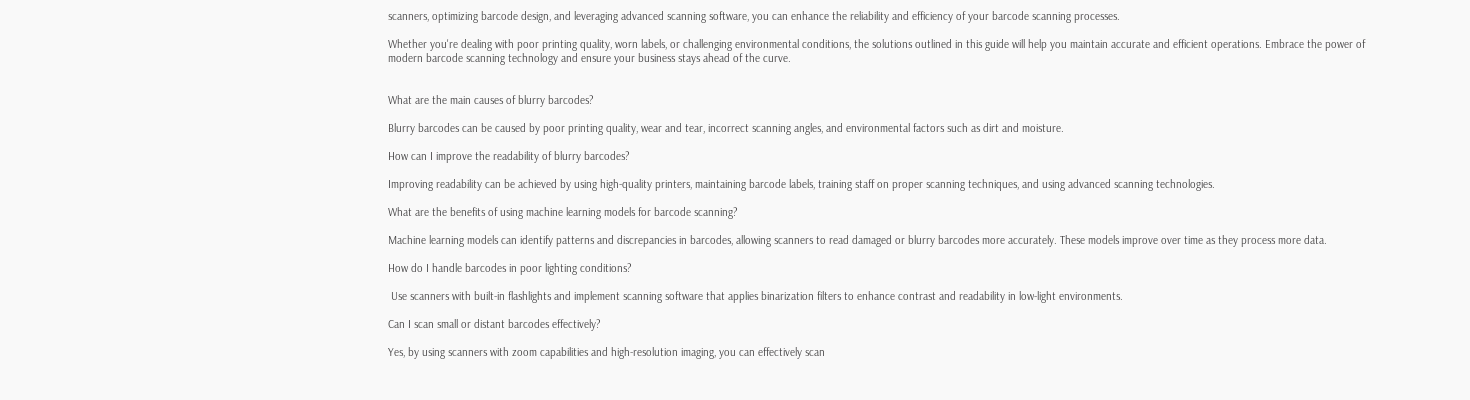scanners, optimizing barcode design, and leveraging advanced scanning software, you can enhance the reliability and efficiency of your barcode scanning processes.

Whether you're dealing with poor printing quality, worn labels, or challenging environmental conditions, the solutions outlined in this guide will help you maintain accurate and efficient operations. Embrace the power of modern barcode scanning technology and ensure your business stays ahead of the curve.


What are the main causes of blurry barcodes?

Blurry barcodes can be caused by poor printing quality, wear and tear, incorrect scanning angles, and environmental factors such as dirt and moisture.

How can I improve the readability of blurry barcodes?

Improving readability can be achieved by using high-quality printers, maintaining barcode labels, training staff on proper scanning techniques, and using advanced scanning technologies.

What are the benefits of using machine learning models for barcode scanning?

Machine learning models can identify patterns and discrepancies in barcodes, allowing scanners to read damaged or blurry barcodes more accurately. These models improve over time as they process more data.

How do I handle barcodes in poor lighting conditions?

 Use scanners with built-in flashlights and implement scanning software that applies binarization filters to enhance contrast and readability in low-light environments.

Can I scan small or distant barcodes effectively?

Yes, by using scanners with zoom capabilities and high-resolution imaging, you can effectively scan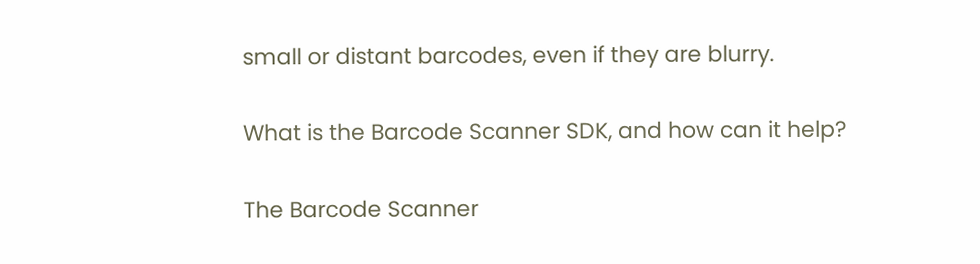small or distant barcodes, even if they are blurry.

What is the Barcode Scanner SDK, and how can it help?

The Barcode Scanner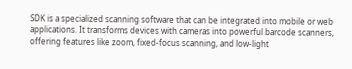SDK is a specialized scanning software that can be integrated into mobile or web applications. It transforms devices with cameras into powerful barcode scanners, offering features like zoom, fixed-focus scanning, and low-light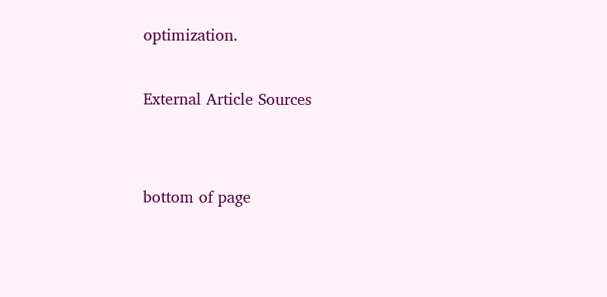optimization.

External Article Sources


bottom of page